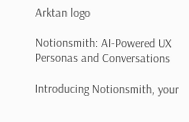Arktan logo

Notionsmith: AI-Powered UX Personas and Conversations

Introducing Notionsmith, your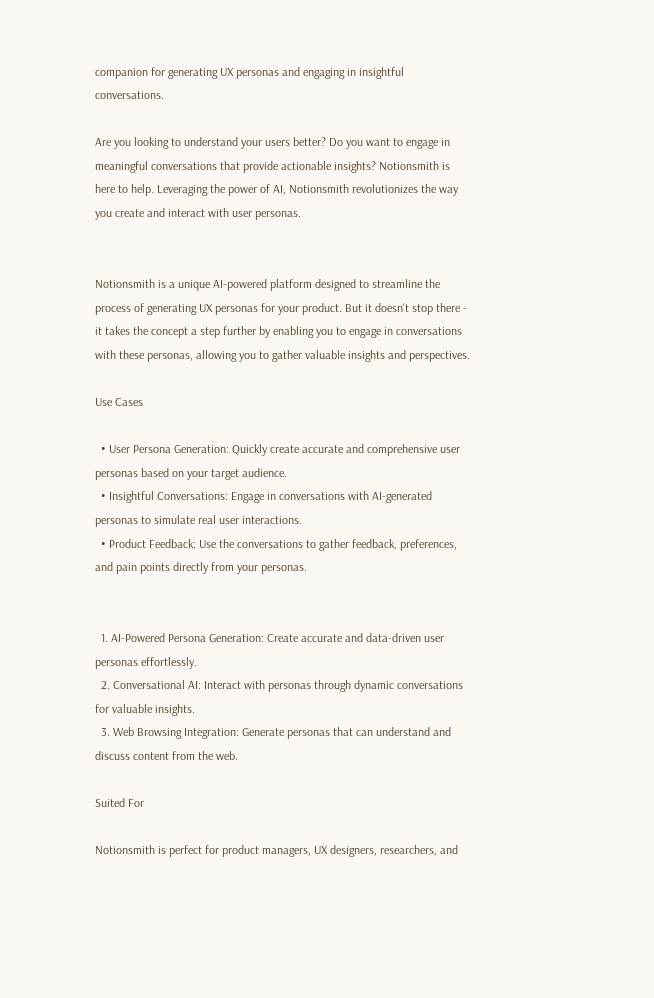companion for generating UX personas and engaging in insightful conversations.

Are you looking to understand your users better? Do you want to engage in meaningful conversations that provide actionable insights? Notionsmith is here to help. Leveraging the power of AI, Notionsmith revolutionizes the way you create and interact with user personas.


Notionsmith is a unique AI-powered platform designed to streamline the process of generating UX personas for your product. But it doesn't stop there - it takes the concept a step further by enabling you to engage in conversations with these personas, allowing you to gather valuable insights and perspectives.

Use Cases

  • User Persona Generation: Quickly create accurate and comprehensive user personas based on your target audience.
  • Insightful Conversations: Engage in conversations with AI-generated personas to simulate real user interactions.
  • Product Feedback: Use the conversations to gather feedback, preferences, and pain points directly from your personas.


  1. AI-Powered Persona Generation: Create accurate and data-driven user personas effortlessly.
  2. Conversational AI: Interact with personas through dynamic conversations for valuable insights.
  3. Web Browsing Integration: Generate personas that can understand and discuss content from the web.

Suited For

Notionsmith is perfect for product managers, UX designers, researchers, and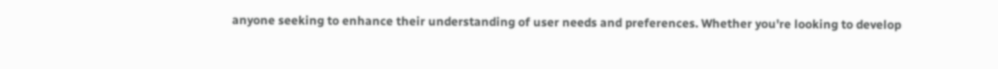anyone seeking to enhance their understanding of user needs and preferences. Whether you're looking to develop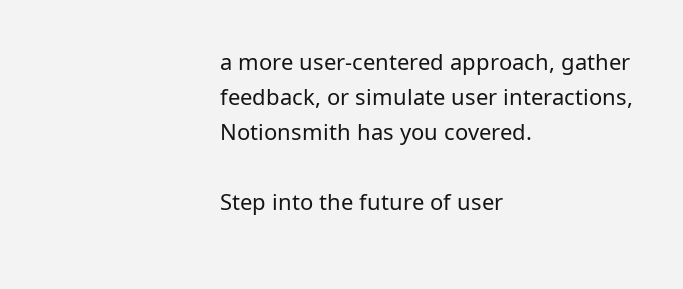a more user-centered approach, gather feedback, or simulate user interactions, Notionsmith has you covered.

Step into the future of user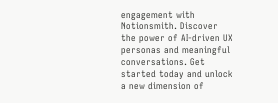engagement with Notionsmith. Discover the power of AI-driven UX personas and meaningful conversations. Get started today and unlock a new dimension of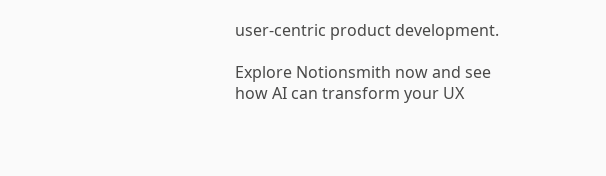user-centric product development.

Explore Notionsmith now and see how AI can transform your UX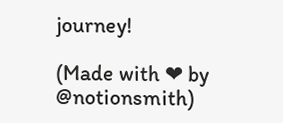journey!

(Made with ❤ by @notionsmith)